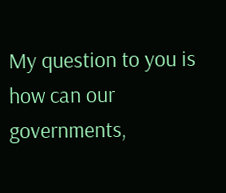My question to you is how can our governments,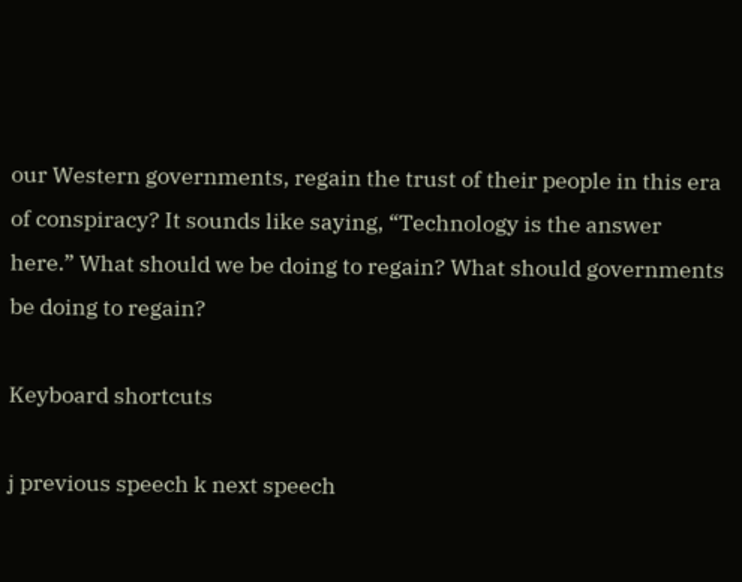our Western governments, regain the trust of their people in this era of conspiracy? It sounds like saying, “Technology is the answer here.” What should we be doing to regain? What should governments be doing to regain?

Keyboard shortcuts

j previous speech k next speech